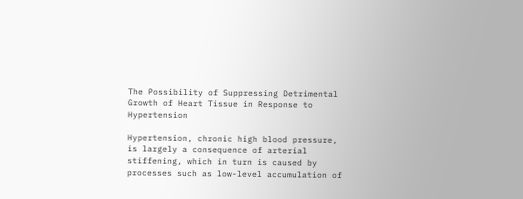The Possibility of Suppressing Detrimental Growth of Heart Tissue in Response to Hypertension

Hypertension, chronic high blood pressure, is largely a consequence of arterial stiffening, which in turn is caused by processes such as low-level accumulation of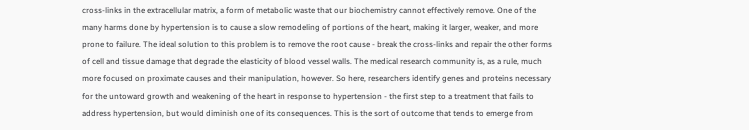cross-links in the extracellular matrix, a form of metabolic waste that our biochemistry cannot effectively remove. One of the many harms done by hypertension is to cause a slow remodeling of portions of the heart, making it larger, weaker, and more prone to failure. The ideal solution to this problem is to remove the root cause - break the cross-links and repair the other forms of cell and tissue damage that degrade the elasticity of blood vessel walls. The medical research community is, as a rule, much more focused on proximate causes and their manipulation, however. So here, researchers identify genes and proteins necessary for the untoward growth and weakening of the heart in response to hypertension - the first step to a treatment that fails to address hypertension, but would diminish one of its consequences. This is the sort of outcome that tends to emerge from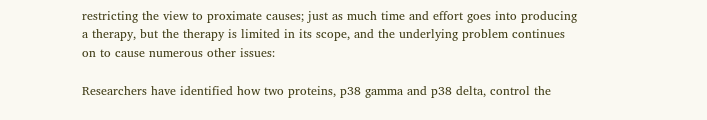restricting the view to proximate causes; just as much time and effort goes into producing a therapy, but the therapy is limited in its scope, and the underlying problem continues on to cause numerous other issues:

Researchers have identified how two proteins, p38 gamma and p38 delta, control the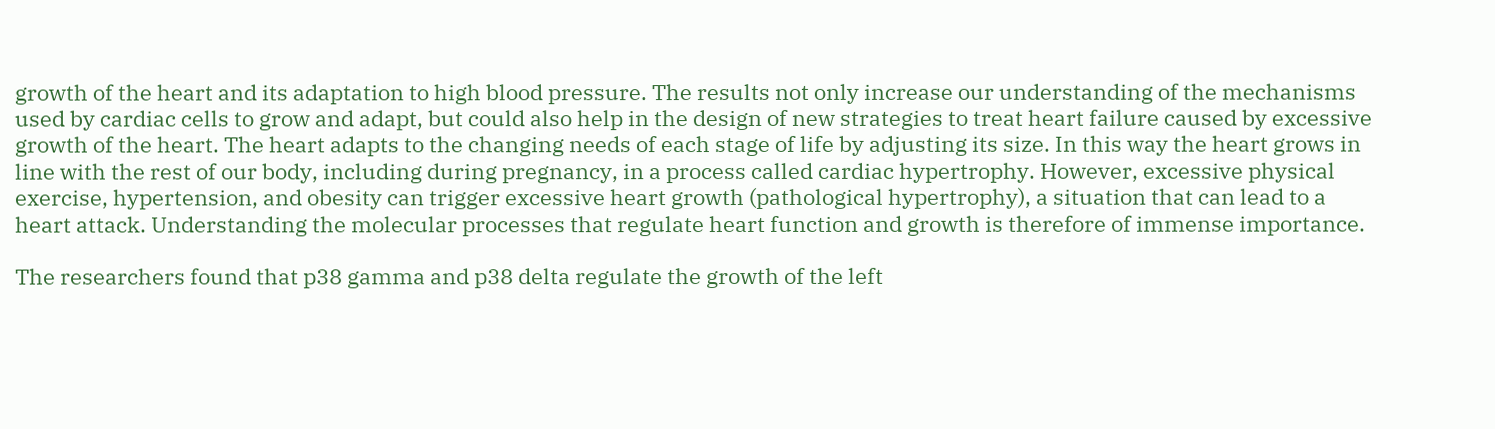growth of the heart and its adaptation to high blood pressure. The results not only increase our understanding of the mechanisms used by cardiac cells to grow and adapt, but could also help in the design of new strategies to treat heart failure caused by excessive growth of the heart. The heart adapts to the changing needs of each stage of life by adjusting its size. In this way the heart grows in line with the rest of our body, including during pregnancy, in a process called cardiac hypertrophy. However, excessive physical exercise, hypertension, and obesity can trigger excessive heart growth (pathological hypertrophy), a situation that can lead to a heart attack. Understanding the molecular processes that regulate heart function and growth is therefore of immense importance.

The researchers found that p38 gamma and p38 delta regulate the growth of the left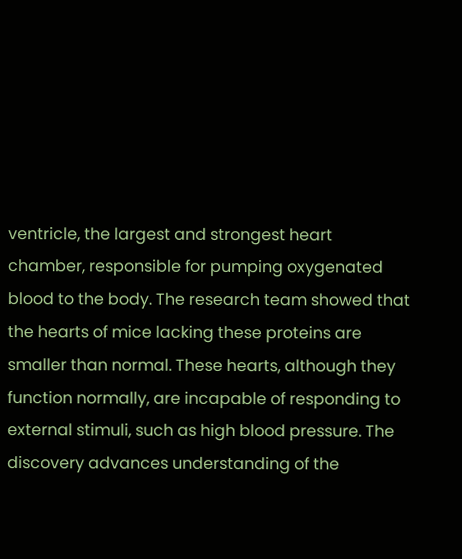ventricle, the largest and strongest heart chamber, responsible for pumping oxygenated blood to the body. The research team showed that the hearts of mice lacking these proteins are smaller than normal. These hearts, although they function normally, are incapable of responding to external stimuli, such as high blood pressure. The discovery advances understanding of the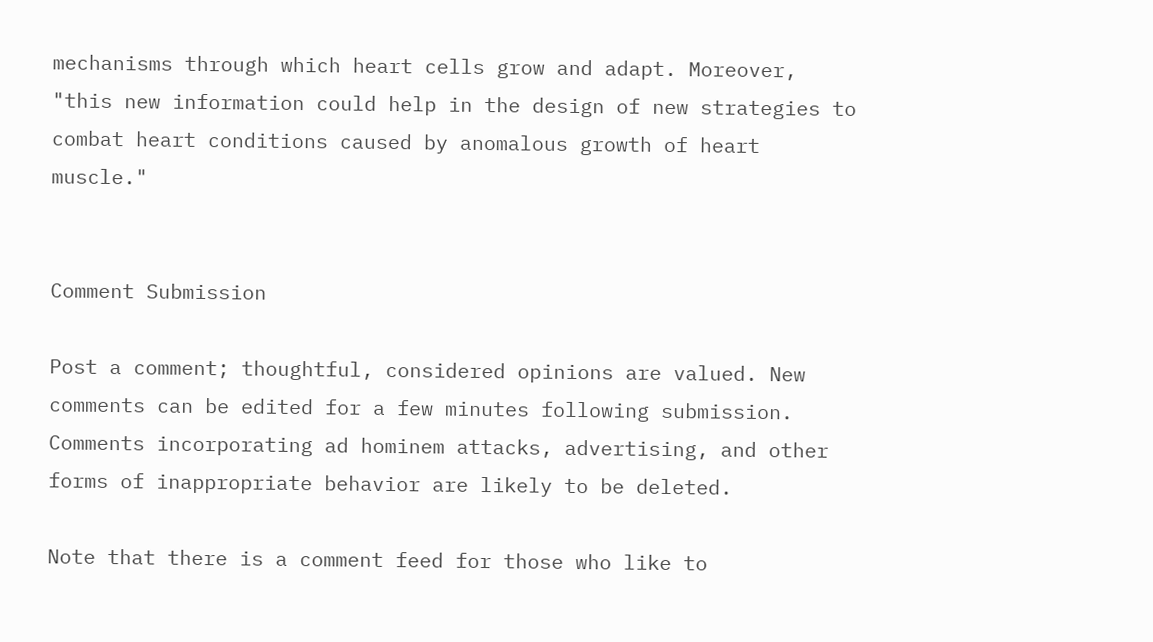mechanisms through which heart cells grow and adapt. Moreover, "this new information could help in the design of new strategies to combat heart conditions caused by anomalous growth of heart muscle."


Comment Submission

Post a comment; thoughtful, considered opinions are valued. New comments can be edited for a few minutes following submission. Comments incorporating ad hominem attacks, advertising, and other forms of inappropriate behavior are likely to be deleted.

Note that there is a comment feed for those who like to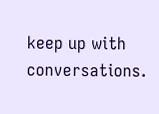keep up with conversations.